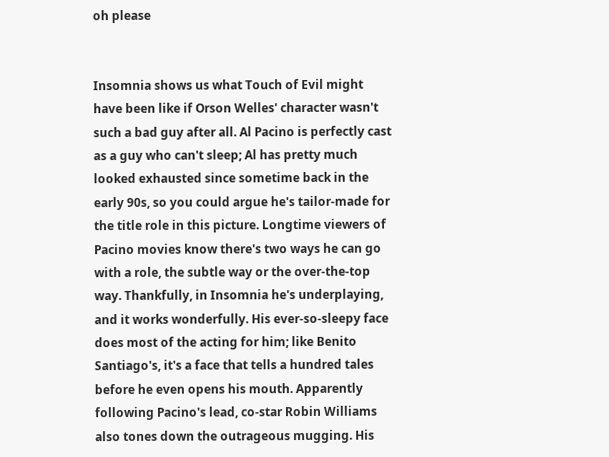oh please


Insomnia shows us what Touch of Evil might have been like if Orson Welles' character wasn't such a bad guy after all. Al Pacino is perfectly cast as a guy who can't sleep; Al has pretty much looked exhausted since sometime back in the early 90s, so you could argue he's tailor-made for the title role in this picture. Longtime viewers of Pacino movies know there's two ways he can go with a role, the subtle way or the over-the-top way. Thankfully, in Insomnia he's underplaying, and it works wonderfully. His ever-so-sleepy face does most of the acting for him; like Benito Santiago's, it's a face that tells a hundred tales before he even opens his mouth. Apparently following Pacino's lead, co-star Robin Williams also tones down the outrageous mugging. His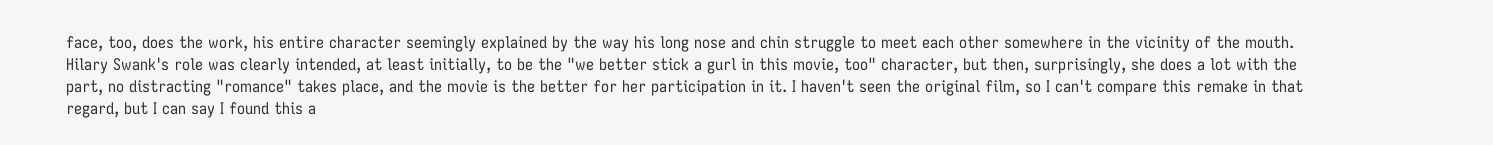face, too, does the work, his entire character seemingly explained by the way his long nose and chin struggle to meet each other somewhere in the vicinity of the mouth. Hilary Swank's role was clearly intended, at least initially, to be the "we better stick a gurl in this movie, too" character, but then, surprisingly, she does a lot with the part, no distracting "romance" takes place, and the movie is the better for her participation in it. I haven't seen the original film, so I can't compare this remake in that regard, but I can say I found this a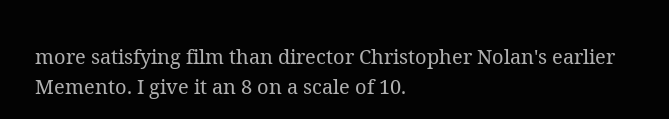more satisfying film than director Christopher Nolan's earlier Memento. I give it an 8 on a scale of 10.